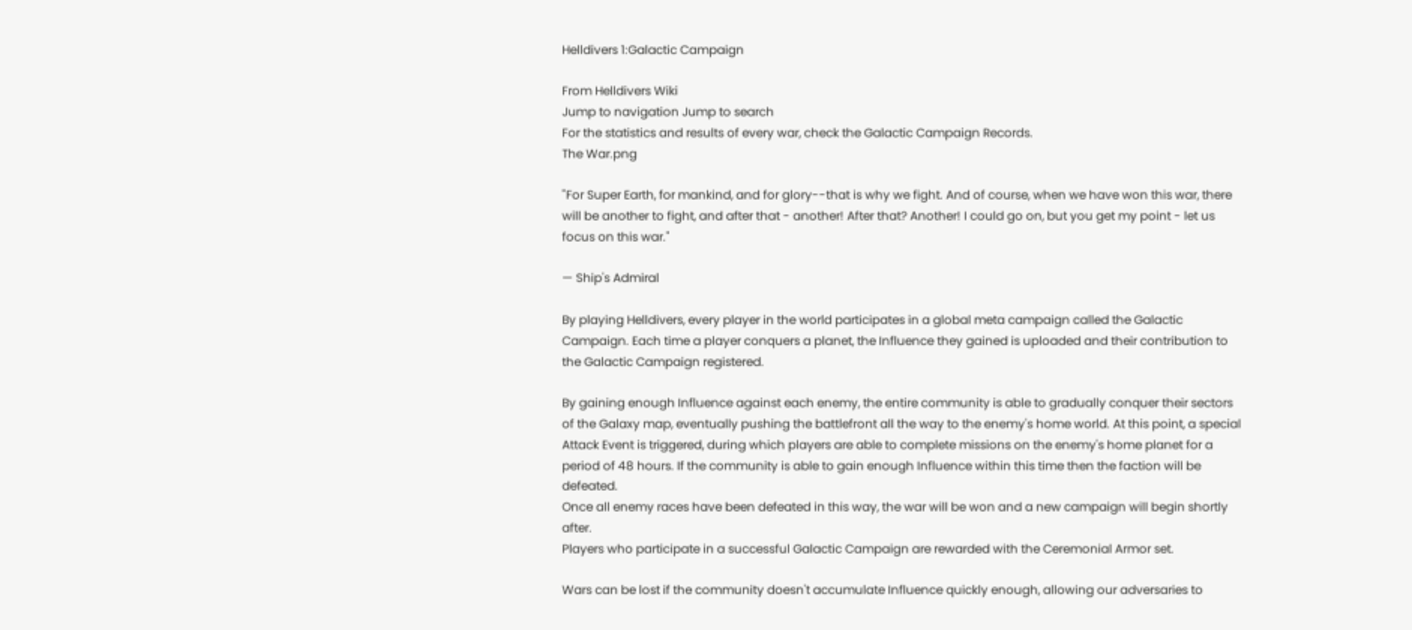Helldivers 1:Galactic Campaign

From Helldivers Wiki
Jump to navigation Jump to search
For the statistics and results of every war, check the Galactic Campaign Records.
The War.png

"For Super Earth, for mankind, and for glory--that is why we fight. And of course, when we have won this war, there will be another to fight, and after that - another! After that? Another! I could go on, but you get my point - let us focus on this war."

— Ship's Admiral

By playing Helldivers, every player in the world participates in a global meta campaign called the Galactic Campaign. Each time a player conquers a planet, the Influence they gained is uploaded and their contribution to the Galactic Campaign registered.

By gaining enough Influence against each enemy, the entire community is able to gradually conquer their sectors of the Galaxy map, eventually pushing the battlefront all the way to the enemy's home world. At this point, a special Attack Event is triggered, during which players are able to complete missions on the enemy's home planet for a period of 48 hours. If the community is able to gain enough Influence within this time then the faction will be defeated.
Once all enemy races have been defeated in this way, the war will be won and a new campaign will begin shortly after.
Players who participate in a successful Galactic Campaign are rewarded with the Ceremonial Armor set.

Wars can be lost if the community doesn't accumulate Influence quickly enough, allowing our adversaries to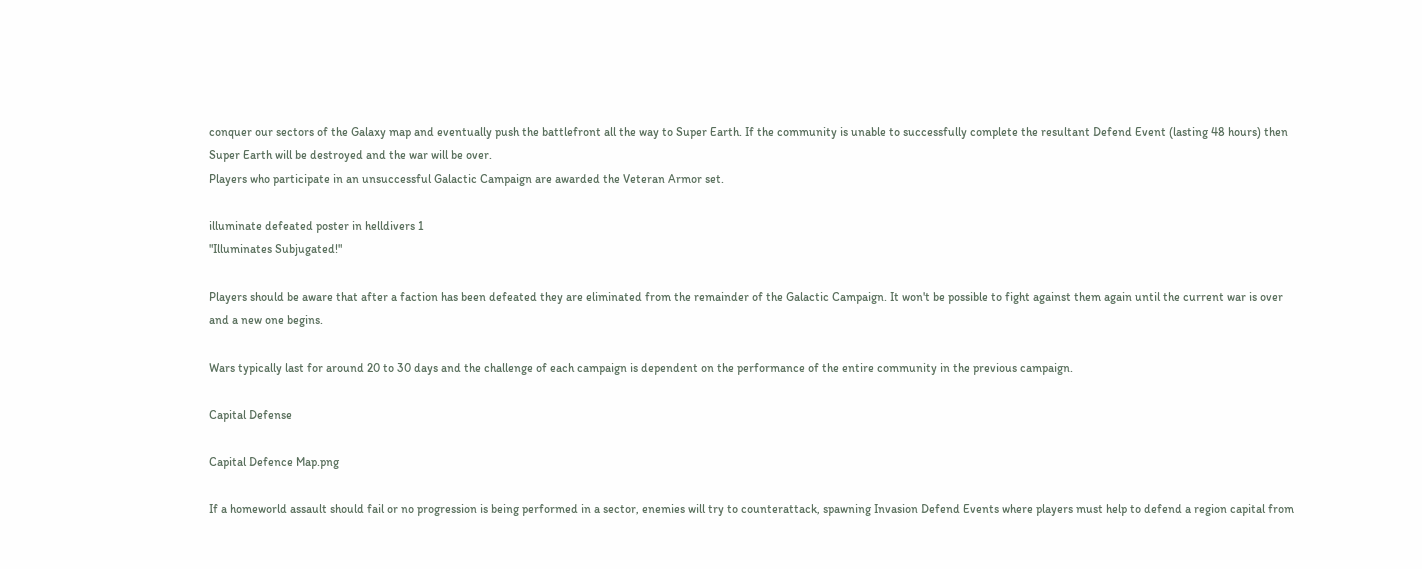conquer our sectors of the Galaxy map and eventually push the battlefront all the way to Super Earth. If the community is unable to successfully complete the resultant Defend Event (lasting 48 hours) then Super Earth will be destroyed and the war will be over.
Players who participate in an unsuccessful Galactic Campaign are awarded the Veteran Armor set.

illuminate defeated poster in helldivers 1
"Illuminates Subjugated!"

Players should be aware that after a faction has been defeated they are eliminated from the remainder of the Galactic Campaign. It won't be possible to fight against them again until the current war is over and a new one begins.

Wars typically last for around 20 to 30 days and the challenge of each campaign is dependent on the performance of the entire community in the previous campaign.

Capital Defense

Capital Defence Map.png

If a homeworld assault should fail or no progression is being performed in a sector, enemies will try to counterattack, spawning Invasion Defend Events where players must help to defend a region capital from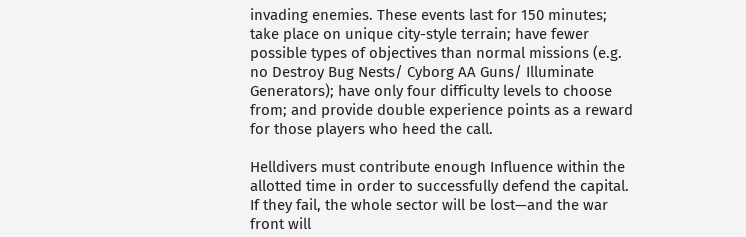invading enemies. These events last for 150 minutes; take place on unique city-style terrain; have fewer possible types of objectives than normal missions (e.g. no Destroy Bug Nests/ Cyborg AA Guns/ Illuminate Generators); have only four difficulty levels to choose from; and provide double experience points as a reward for those players who heed the call.

Helldivers must contribute enough Influence within the allotted time in order to successfully defend the capital. If they fail, the whole sector will be lost—and the war front will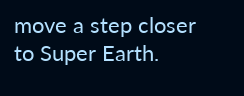move a step closer to Super Earth.